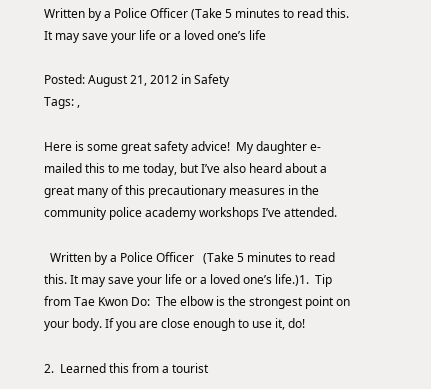Written by a Police Officer (Take 5 minutes to read this. It may save your life or a loved one’s life

Posted: August 21, 2012 in Safety
Tags: ,

Here is some great safety advice!  My daughter e-mailed this to me today, but I’ve also heard about a great many of this precautionary measures in the community police academy workshops I’ve attended.

  Written by a Police Officer   (Take 5 minutes to read this. It may save your life or a loved one’s life.)1.  Tip from Tae Kwon Do:  The elbow is the strongest point on your body. If you are close enough to use it, do!

2.  Learned this from a tourist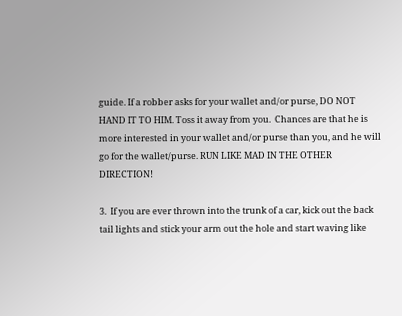guide. If a robber asks for your wallet and/or purse, DO NOT HAND IT TO HIM. Toss it away from you.  Chances are that he is more interested in your wallet and/or purse than you, and he will go for the wallet/purse. RUN LIKE MAD IN THE OTHER DIRECTION!

3.  If you are ever thrown into the trunk of a car, kick out the back tail lights and stick your arm out the hole and start waving like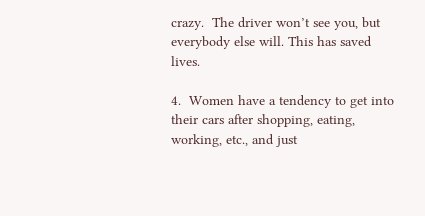crazy.  The driver won’t see you, but everybody else will. This has saved lives.

4.  Women have a tendency to get into their cars after shopping, eating, working, etc., and just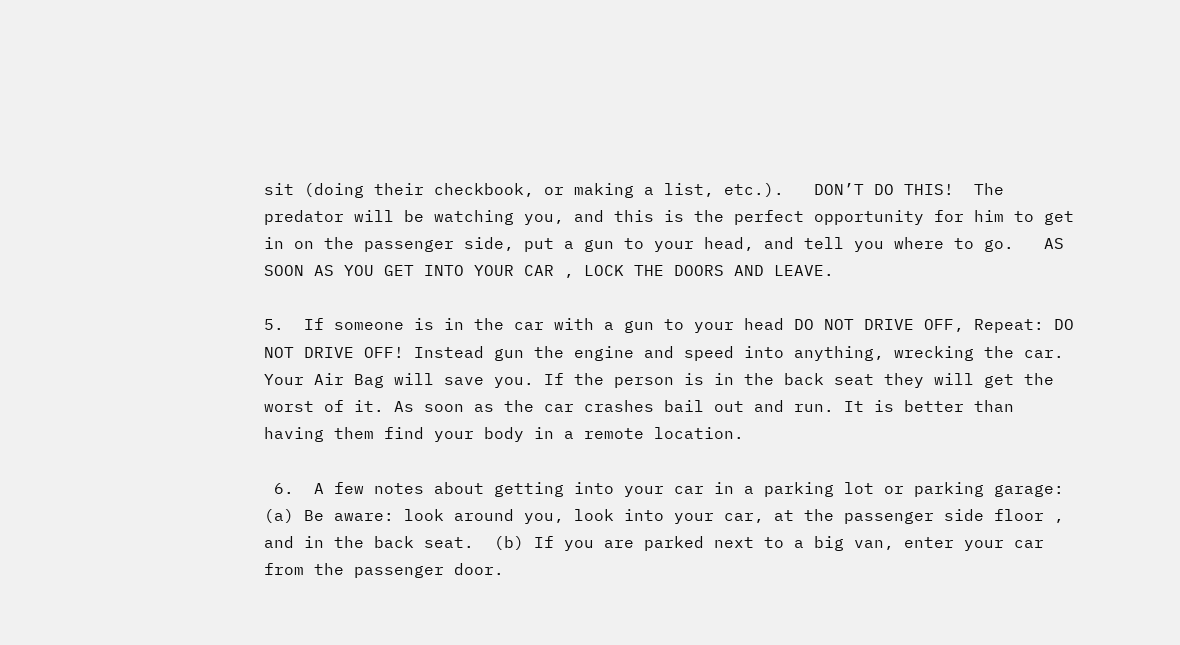sit (doing their checkbook, or making a list, etc.).   DON’T DO THIS!  The predator will be watching you, and this is the perfect opportunity for him to get in on the passenger side, put a gun to your head, and tell you where to go.   AS SOON AS YOU GET INTO YOUR CAR , LOCK THE DOORS AND LEAVE.

5.  If someone is in the car with a gun to your head DO NOT DRIVE OFF, Repeat: DO NOT DRIVE OFF! Instead gun the engine and speed into anything, wrecking the car. Your Air Bag will save you. If the person is in the back seat they will get the worst of it. As soon as the car crashes bail out and run. It is better than having them find your body in a remote location.

 6.  A few notes about getting into your car in a parking lot or parking garage:  (a) Be aware: look around you, look into your car, at the passenger side floor , and in the back seat.  (b) If you are parked next to a big van, enter your car from the passenger door.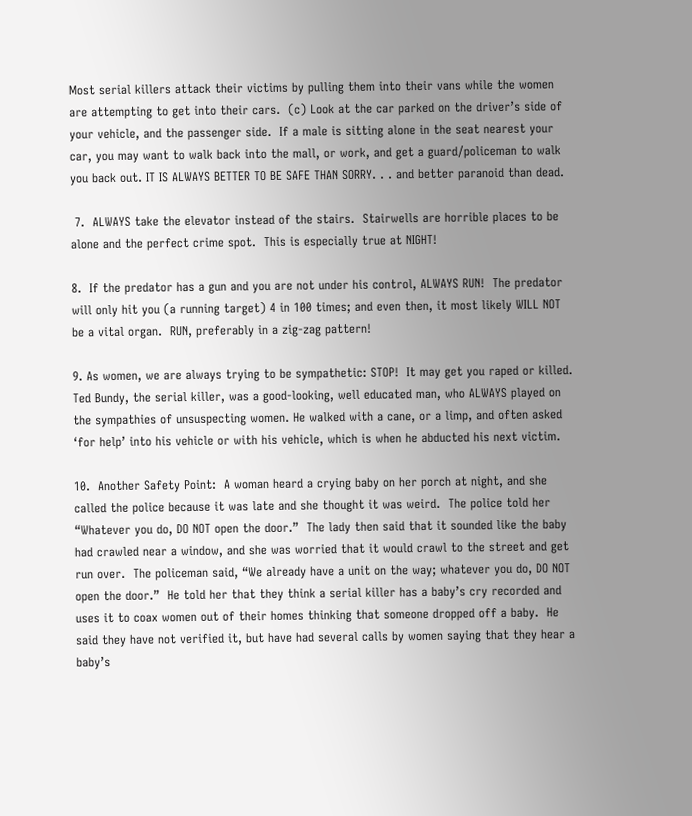Most serial killers attack their victims by pulling them into their vans while the women are attempting to get into their cars.  (c) Look at the car parked on the driver’s side of your vehicle, and the passenger side.  If a male is sitting alone in the seat nearest your car, you may want to walk back into the mall, or work, and get a guard/policeman to walk you back out. IT IS ALWAYS BETTER TO BE SAFE THAN SORRY. . . and better paranoid than dead.

 7.  ALWAYS take the elevator instead of the stairs.  Stairwells are horrible places to be alone and the perfect crime spot.  This is especially true at NIGHT!

8.  If the predator has a gun and you are not under his control, ALWAYS RUN!  The predator will only hit you (a running target) 4 in 100 times; and even then, it most likely WILL NOT be a vital organ.  RUN, preferably in a zig-zag pattern!

9. As women, we are always trying to be sympathetic: STOP!  It may get you raped or killed. Ted Bundy, the serial killer, was a good-looking, well educated man, who ALWAYS played on the sympathies of unsuspecting women. He walked with a cane, or a limp, and often asked ‘for help’ into his vehicle or with his vehicle, which is when he abducted his next victim.

10.  Another Safety Point:  A woman heard a crying baby on her porch at night, and she called the police because it was late and she thought it was weird.  The police told her “Whatever you do, DO NOT open the door.”  The lady then said that it sounded like the baby had crawled near a window, and she was worried that it would crawl to the street and get run over.  The policeman said, “We already have a unit on the way; whatever you do, DO NOT open the door.”  He told her that they think a serial killer has a baby’s cry recorded and uses it to coax women out of their homes thinking that someone dropped off a baby.  He said they have not verified it, but have had several calls by women saying that they hear a baby’s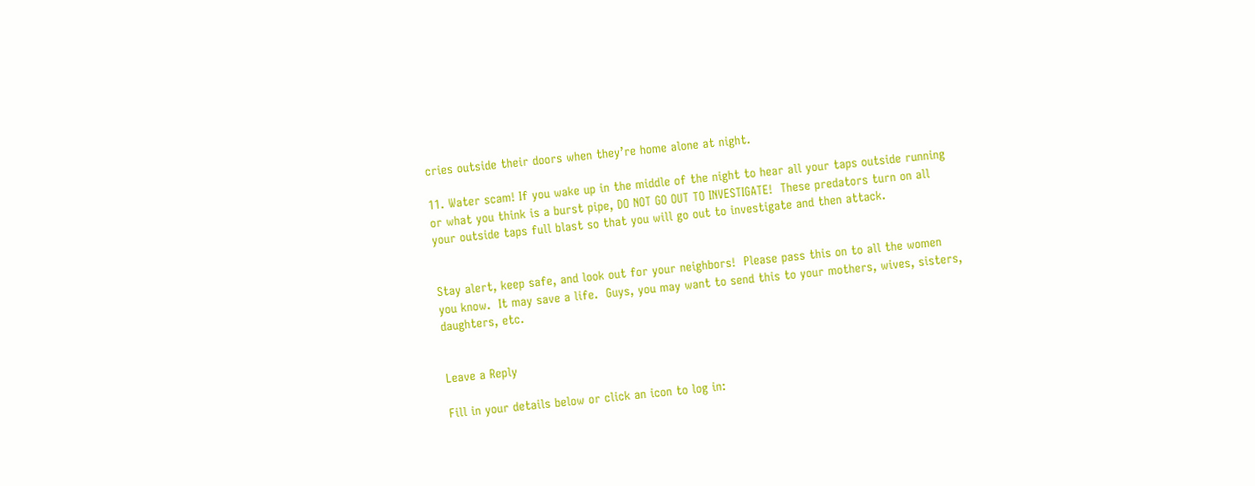cries outside their doors when they’re home alone at night.

11. Water scam! If you wake up in the middle of the night to hear all your taps outside running or what you think is a burst pipe, DO NOT GO OUT TO INVESTIGATE!  These predators turn on all your outside taps full blast so that you will go out to investigate and then attack.


Stay alert, keep safe, and look out for your neighbors!  Please pass this on to all the women you know.  It may save a life.  Guys, you may want to send this to your mothers, wives, sisters, daughters, etc.


Leave a Reply

Fill in your details below or click an icon to log in: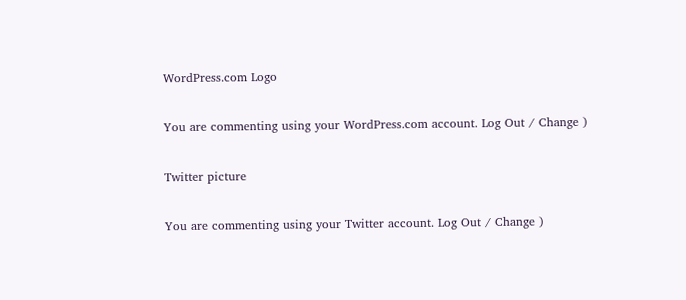WordPress.com Logo

You are commenting using your WordPress.com account. Log Out / Change )

Twitter picture

You are commenting using your Twitter account. Log Out / Change )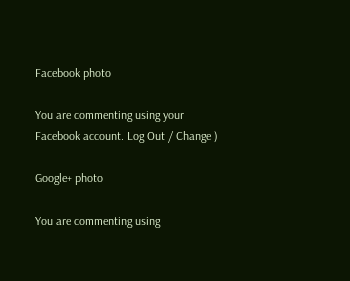Facebook photo

You are commenting using your Facebook account. Log Out / Change )

Google+ photo

You are commenting using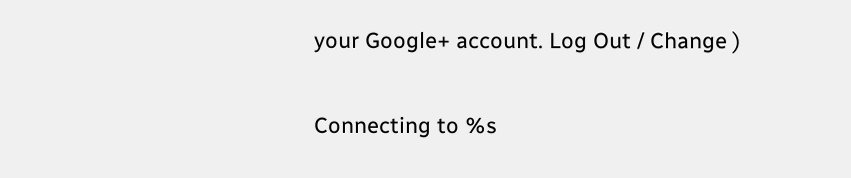your Google+ account. Log Out / Change )

Connecting to %s